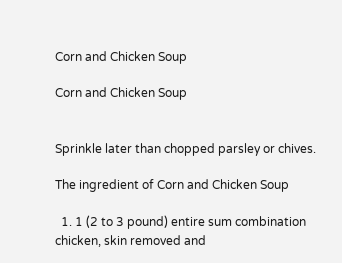Corn and Chicken Soup

Corn and Chicken Soup


Sprinkle later than chopped parsley or chives.

The ingredient of Corn and Chicken Soup

  1. 1 (2 to 3 pound) entire sum combination chicken, skin removed and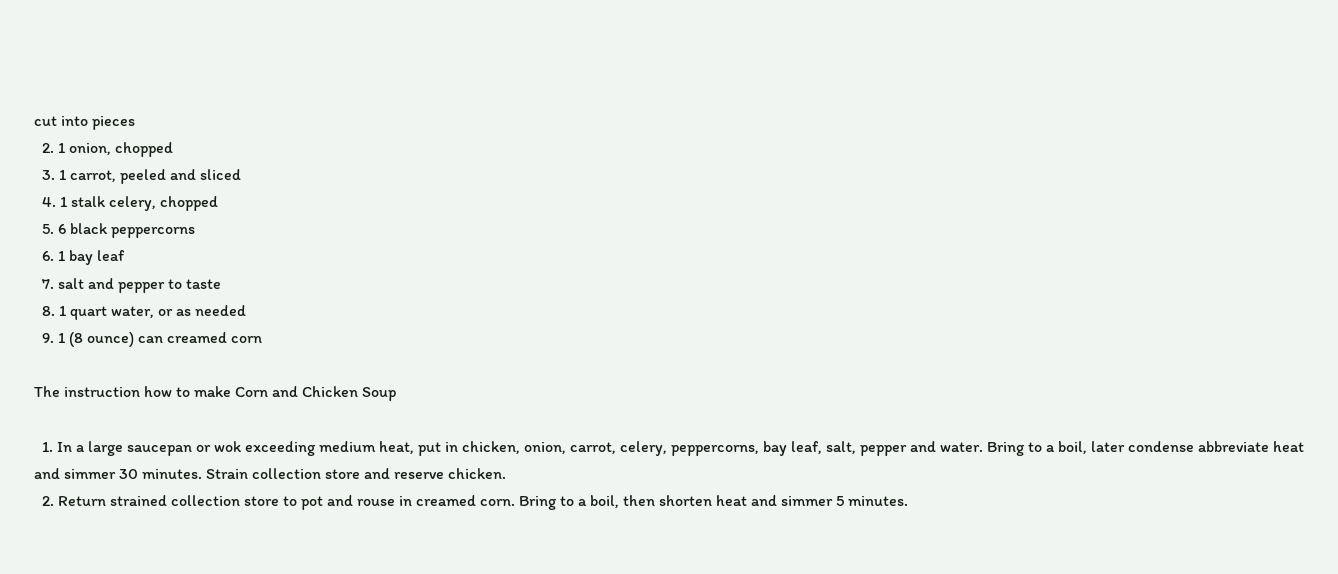cut into pieces
  2. 1 onion, chopped
  3. 1 carrot, peeled and sliced
  4. 1 stalk celery, chopped
  5. 6 black peppercorns
  6. 1 bay leaf
  7. salt and pepper to taste
  8. 1 quart water, or as needed
  9. 1 (8 ounce) can creamed corn

The instruction how to make Corn and Chicken Soup

  1. In a large saucepan or wok exceeding medium heat, put in chicken, onion, carrot, celery, peppercorns, bay leaf, salt, pepper and water. Bring to a boil, later condense abbreviate heat and simmer 30 minutes. Strain collection store and reserve chicken.
  2. Return strained collection store to pot and rouse in creamed corn. Bring to a boil, then shorten heat and simmer 5 minutes.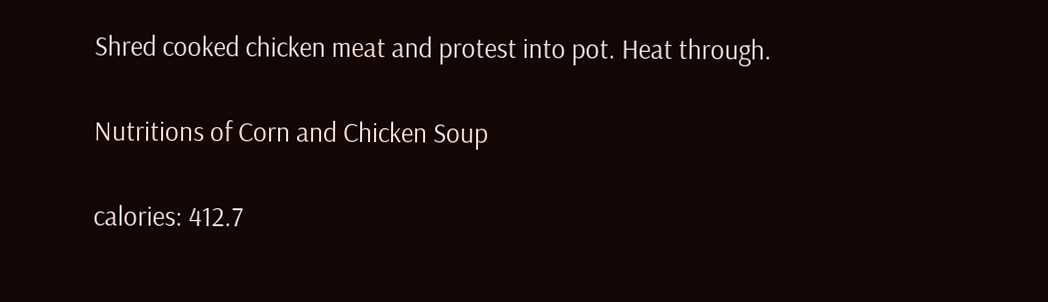Shred cooked chicken meat and protest into pot. Heat through.

Nutritions of Corn and Chicken Soup

calories: 412.7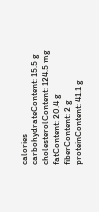calories
carbohydrateContent: 15.5 g
cholesterolContent: 124.5 mg
fatContent: 20.4 g
fiberContent: 2 g
proteinContent: 41.1 g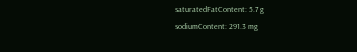saturatedFatContent: 5.7 g
sodiumContent: 291.3 mg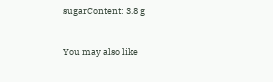sugarContent: 3.8 g


You may also like